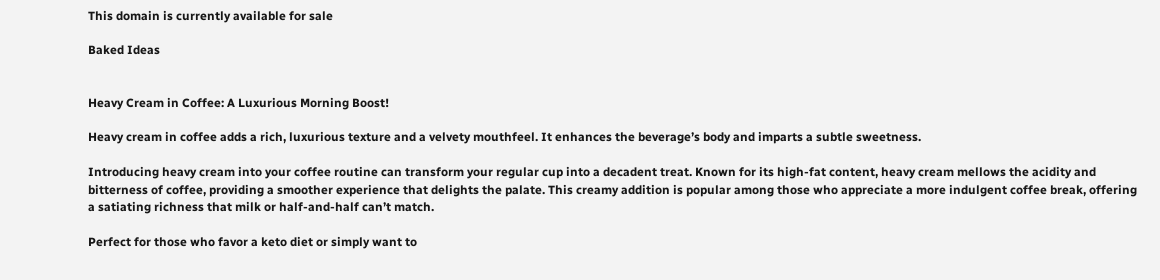This domain is currently available for sale

Baked Ideas


Heavy Cream in Coffee: A Luxurious Morning Boost!

Heavy cream in coffee adds a rich, luxurious texture and a velvety mouthfeel. It enhances the beverage’s body and imparts a subtle sweetness.

Introducing heavy cream into your coffee routine can transform your regular cup into a decadent treat. Known for its high-fat content, heavy cream mellows the acidity and bitterness of coffee, providing a smoother experience that delights the palate. This creamy addition is popular among those who appreciate a more indulgent coffee break, offering a satiating richness that milk or half-and-half can’t match.

Perfect for those who favor a keto diet or simply want to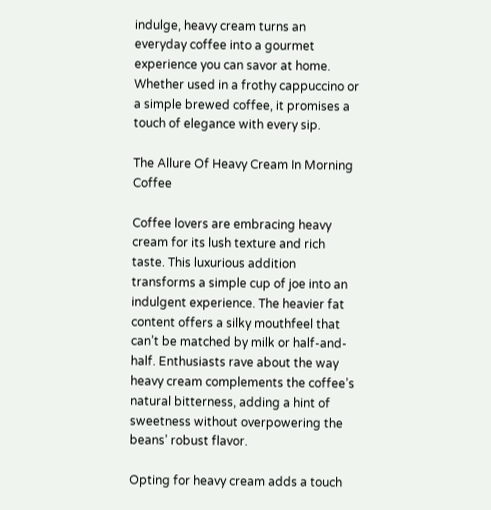indulge, heavy cream turns an everyday coffee into a gourmet experience you can savor at home. Whether used in a frothy cappuccino or a simple brewed coffee, it promises a touch of elegance with every sip.

The Allure Of Heavy Cream In Morning Coffee

Coffee lovers are embracing heavy cream for its lush texture and rich taste. This luxurious addition transforms a simple cup of joe into an indulgent experience. The heavier fat content offers a silky mouthfeel that can’t be matched by milk or half-and-half. Enthusiasts rave about the way heavy cream complements the coffee’s natural bitterness, adding a hint of sweetness without overpowering the beans’ robust flavor.

Opting for heavy cream adds a touch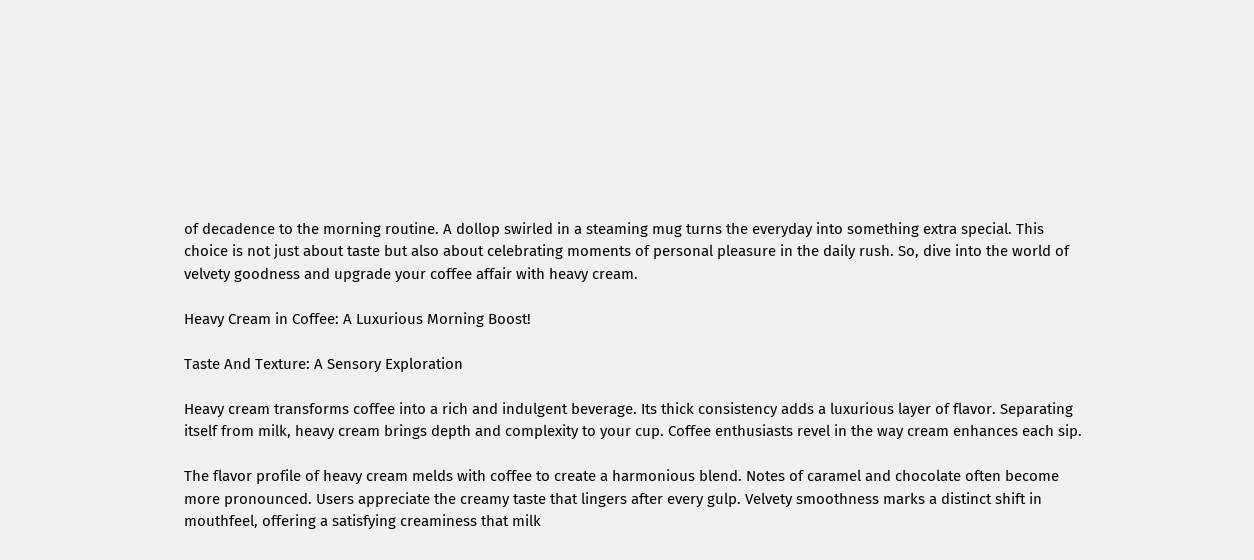of decadence to the morning routine. A dollop swirled in a steaming mug turns the everyday into something extra special. This choice is not just about taste but also about celebrating moments of personal pleasure in the daily rush. So, dive into the world of velvety goodness and upgrade your coffee affair with heavy cream.

Heavy Cream in Coffee: A Luxurious Morning Boost!

Taste And Texture: A Sensory Exploration

Heavy cream transforms coffee into a rich and indulgent beverage. Its thick consistency adds a luxurious layer of flavor. Separating itself from milk, heavy cream brings depth and complexity to your cup. Coffee enthusiasts revel in the way cream enhances each sip.

The flavor profile of heavy cream melds with coffee to create a harmonious blend. Notes of caramel and chocolate often become more pronounced. Users appreciate the creamy taste that lingers after every gulp. Velvety smoothness marks a distinct shift in mouthfeel, offering a satisfying creaminess that milk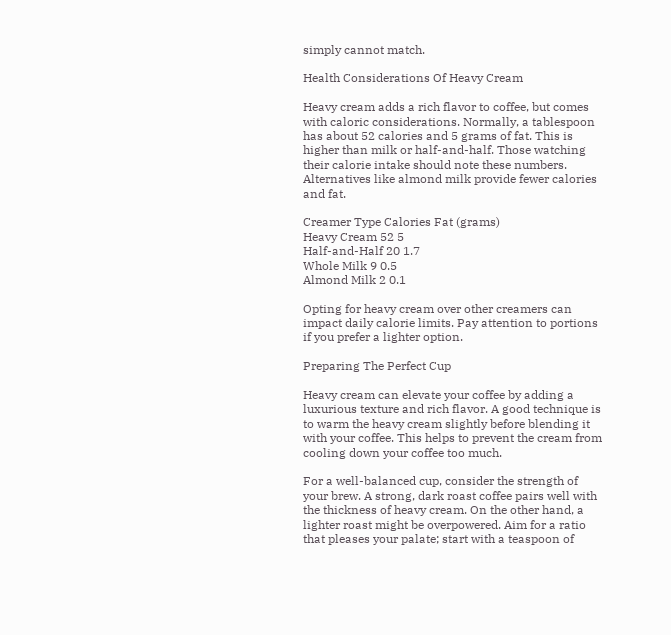simply cannot match.

Health Considerations Of Heavy Cream

Heavy cream adds a rich flavor to coffee, but comes with caloric considerations. Normally, a tablespoon has about 52 calories and 5 grams of fat. This is higher than milk or half-and-half. Those watching their calorie intake should note these numbers. Alternatives like almond milk provide fewer calories and fat.

Creamer Type Calories Fat (grams)
Heavy Cream 52 5
Half-and-Half 20 1.7
Whole Milk 9 0.5
Almond Milk 2 0.1

Opting for heavy cream over other creamers can impact daily calorie limits. Pay attention to portions if you prefer a lighter option.

Preparing The Perfect Cup

Heavy cream can elevate your coffee by adding a luxurious texture and rich flavor. A good technique is to warm the heavy cream slightly before blending it with your coffee. This helps to prevent the cream from cooling down your coffee too much.

For a well-balanced cup, consider the strength of your brew. A strong, dark roast coffee pairs well with the thickness of heavy cream. On the other hand, a lighter roast might be overpowered. Aim for a ratio that pleases your palate; start with a teaspoon of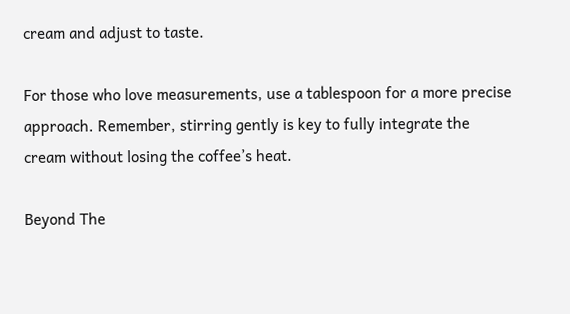cream and adjust to taste.

For those who love measurements, use a tablespoon for a more precise approach. Remember, stirring gently is key to fully integrate the cream without losing the coffee’s heat.

Beyond The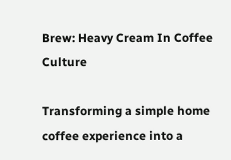Brew: Heavy Cream In Coffee Culture

Transforming a simple home coffee experience into a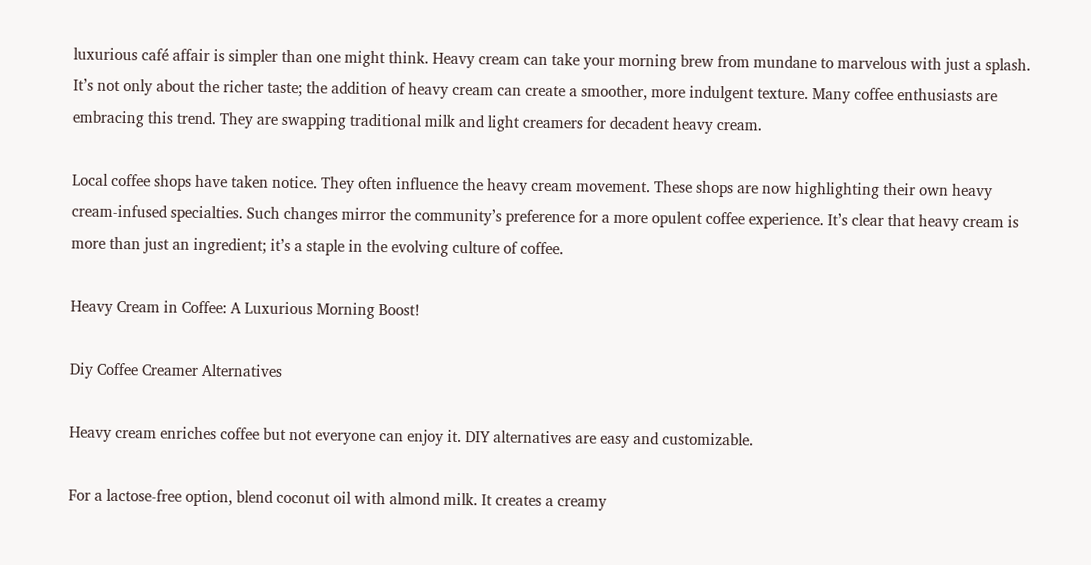luxurious café affair is simpler than one might think. Heavy cream can take your morning brew from mundane to marvelous with just a splash. It’s not only about the richer taste; the addition of heavy cream can create a smoother, more indulgent texture. Many coffee enthusiasts are embracing this trend. They are swapping traditional milk and light creamers for decadent heavy cream.

Local coffee shops have taken notice. They often influence the heavy cream movement. These shops are now highlighting their own heavy cream-infused specialties. Such changes mirror the community’s preference for a more opulent coffee experience. It’s clear that heavy cream is more than just an ingredient; it’s a staple in the evolving culture of coffee.

Heavy Cream in Coffee: A Luxurious Morning Boost!

Diy Coffee Creamer Alternatives

Heavy cream enriches coffee but not everyone can enjoy it. DIY alternatives are easy and customizable.

For a lactose-free option, blend coconut oil with almond milk. It creates a creamy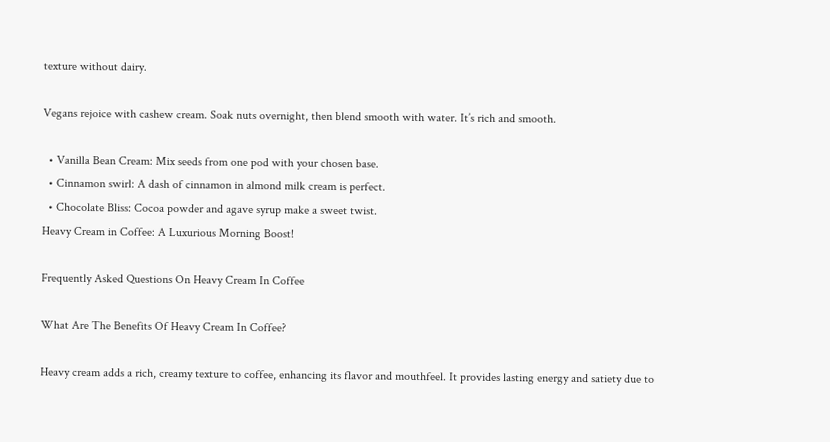texture without dairy.

Vegans rejoice with cashew cream. Soak nuts overnight, then blend smooth with water. It’s rich and smooth.

  • Vanilla Bean Cream: Mix seeds from one pod with your chosen base.
  • Cinnamon swirl: A dash of cinnamon in almond milk cream is perfect.
  • Chocolate Bliss: Cocoa powder and agave syrup make a sweet twist.
Heavy Cream in Coffee: A Luxurious Morning Boost!

Frequently Asked Questions On Heavy Cream In Coffee

What Are The Benefits Of Heavy Cream In Coffee?

Heavy cream adds a rich, creamy texture to coffee, enhancing its flavor and mouthfeel. It provides lasting energy and satiety due to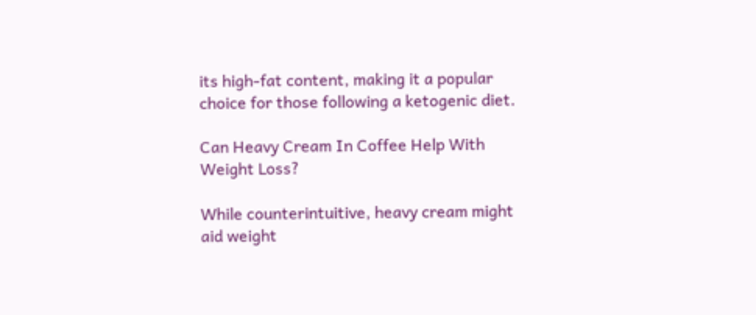its high-fat content, making it a popular choice for those following a ketogenic diet.

Can Heavy Cream In Coffee Help With Weight Loss?

While counterintuitive, heavy cream might aid weight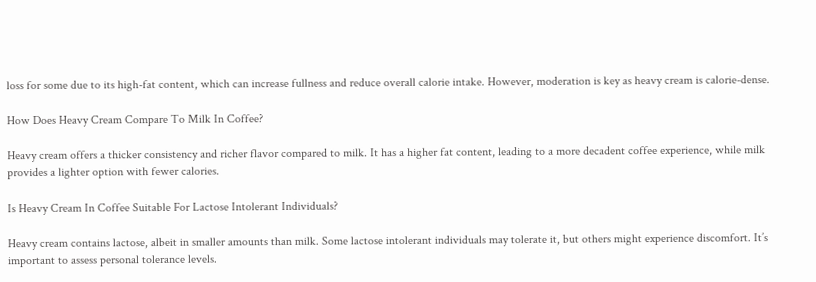loss for some due to its high-fat content, which can increase fullness and reduce overall calorie intake. However, moderation is key as heavy cream is calorie-dense.

How Does Heavy Cream Compare To Milk In Coffee?

Heavy cream offers a thicker consistency and richer flavor compared to milk. It has a higher fat content, leading to a more decadent coffee experience, while milk provides a lighter option with fewer calories.

Is Heavy Cream In Coffee Suitable For Lactose Intolerant Individuals?

Heavy cream contains lactose, albeit in smaller amounts than milk. Some lactose intolerant individuals may tolerate it, but others might experience discomfort. It’s important to assess personal tolerance levels.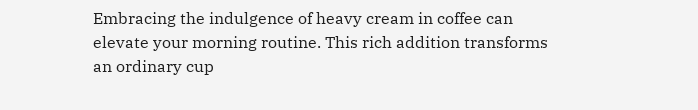Embracing the indulgence of heavy cream in coffee can elevate your morning routine. This rich addition transforms an ordinary cup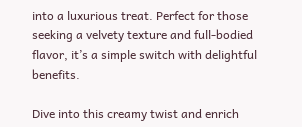into a luxurious treat. Perfect for those seeking a velvety texture and full-bodied flavor, it’s a simple switch with delightful benefits.

Dive into this creamy twist and enrich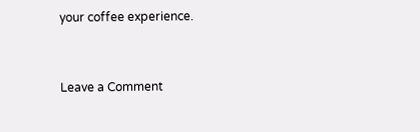your coffee experience.


Leave a Comment